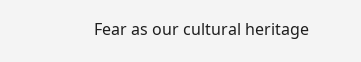Fear as our cultural heritage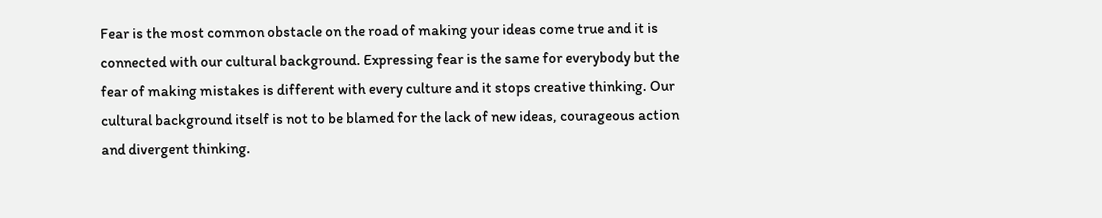Fear is the most common obstacle on the road of making your ideas come true and it is connected with our cultural background. Expressing fear is the same for everybody but the fear of making mistakes is different with every culture and it stops creative thinking. Our cultural background itself is not to be blamed for the lack of new ideas, courageous action and divergent thinking.